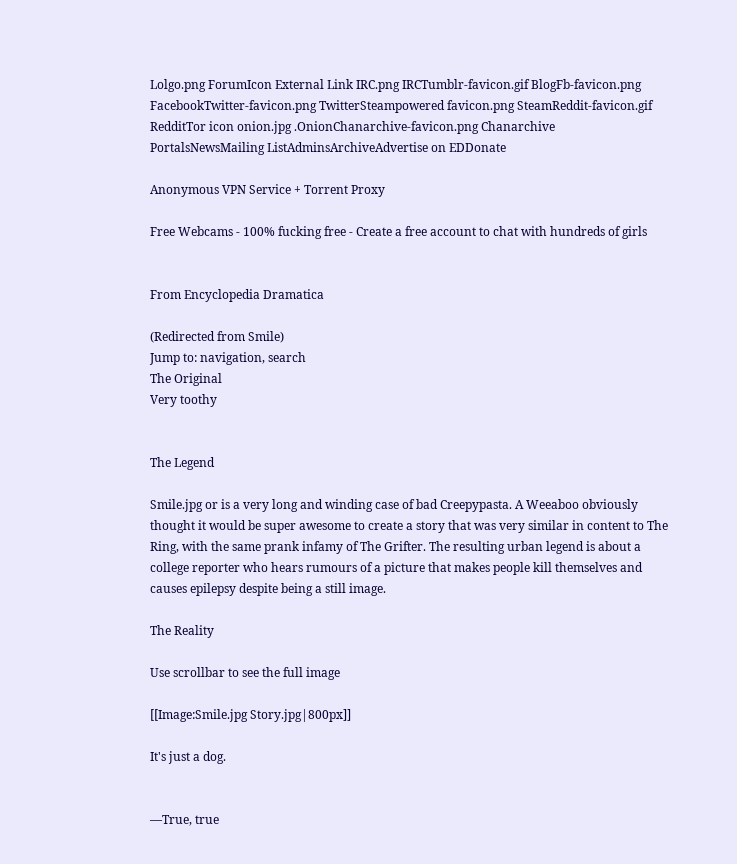Lolgo.png ForumIcon External Link IRC.png IRCTumblr-favicon.gif BlogFb-favicon.png FacebookTwitter-favicon.png TwitterSteampowered favicon.png SteamReddit-favicon.gif RedditTor icon onion.jpg .OnionChanarchive-favicon.png Chanarchive
PortalsNewsMailing ListAdminsArchiveAdvertise on EDDonate

Anonymous VPN Service + Torrent Proxy

Free Webcams - 100% fucking free - Create a free account to chat with hundreds of girls


From Encyclopedia Dramatica

(Redirected from Smile)
Jump to: navigation, search
The Original
Very toothy


The Legend

Smile.jpg or is a very long and winding case of bad Creepypasta. A Weeaboo obviously thought it would be super awesome to create a story that was very similar in content to The Ring, with the same prank infamy of The Grifter. The resulting urban legend is about a college reporter who hears rumours of a picture that makes people kill themselves and causes epilepsy despite being a still image.

The Reality

Use scrollbar to see the full image

[[Image:Smile.jpg Story.jpg|800px]]

It's just a dog.


—True, true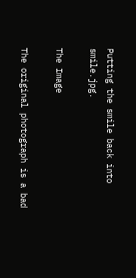Putting the smile back into smile.jpg.

The Image

The original photograph is a bad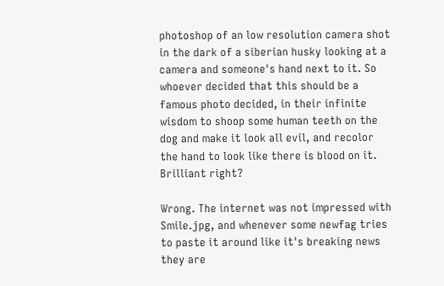photoshop of an low resolution camera shot in the dark of a siberian husky looking at a camera and someone's hand next to it. So whoever decided that this should be a famous photo decided, in their infinite wisdom to shoop some human teeth on the dog and make it look all evil, and recolor the hand to look like there is blood on it. Brilliant right?

Wrong. The internet was not impressed with Smile.jpg, and whenever some newfag tries to paste it around like it's breaking news they are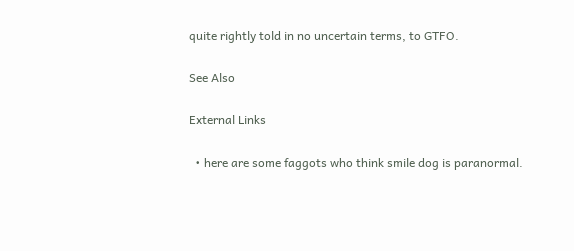quite rightly told in no uncertain terms, to GTFO.

See Also

External Links

  • here are some faggots who think smile dog is paranormal.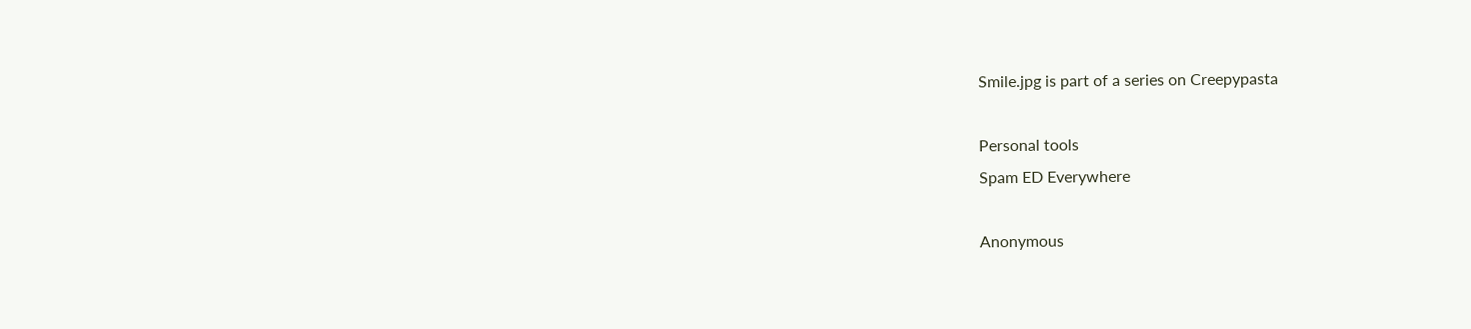Smile.jpg is part of a series on Creepypasta

Personal tools
Spam ED Everywhere

Anonymous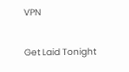VPN

Get Laid Tonight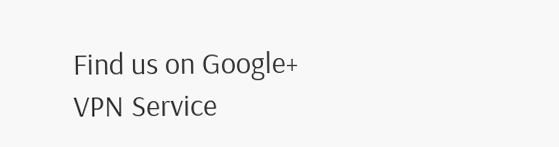Find us on Google+
VPN Service